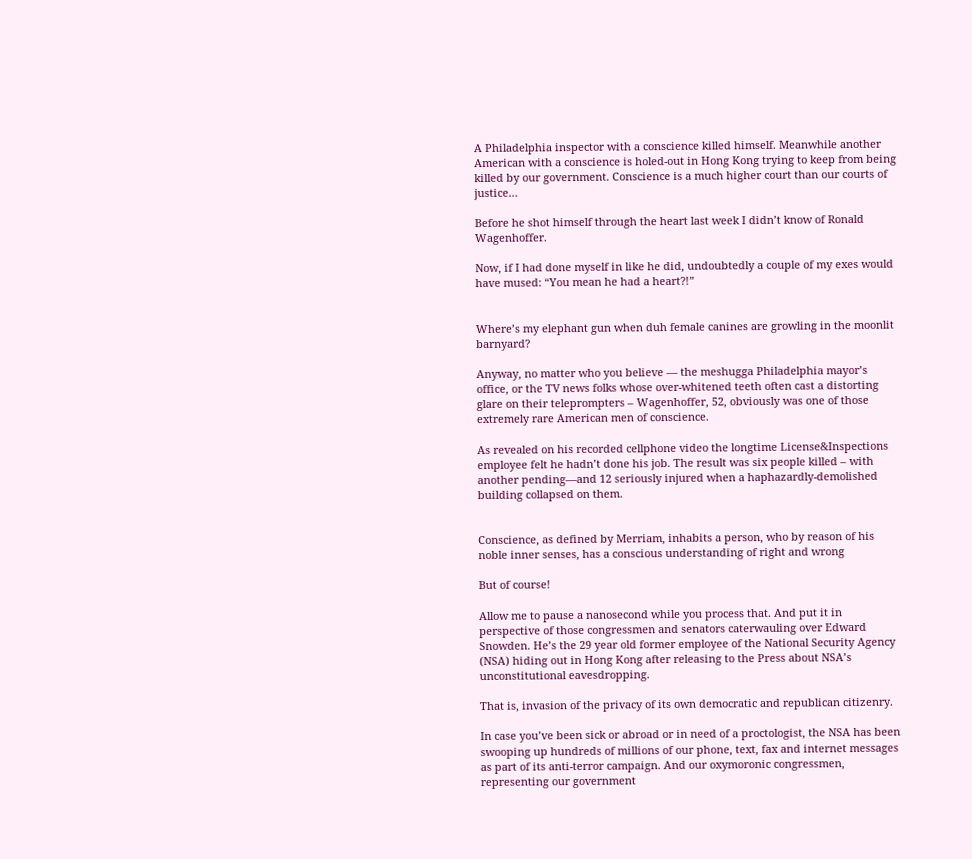A Philadelphia inspector with a conscience killed himself. Meanwhile another American with a conscience is holed-out in Hong Kong trying to keep from being killed by our government. Conscience is a much higher court than our courts of justice…

Before he shot himself through the heart last week I didn’t know of Ronald Wagenhoffer.

Now, if I had done myself in like he did, undoubtedly a couple of my exes would have mused: “You mean he had a heart?!”


Where’s my elephant gun when duh female canines are growling in the moonlit barnyard?

Anyway, no matter who you believe — the meshugga Philadelphia mayor’s office, or the TV news folks whose over-whitened teeth often cast a distorting glare on their teleprompters – Wagenhoffer, 52, obviously was one of those extremely rare American men of conscience.

As revealed on his recorded cellphone video the longtime License&Inspections employee felt he hadn’t done his job. The result was six people killed – with another pending—and 12 seriously injured when a haphazardly-demolished building collapsed on them.


Conscience, as defined by Merriam, inhabits a person, who by reason of his noble inner senses, has a conscious understanding of right and wrong

But of course!

Allow me to pause a nanosecond while you process that. And put it in perspective of those congressmen and senators caterwauling over Edward Snowden. He’s the 29 year old former employee of the National Security Agency (NSA) hiding out in Hong Kong after releasing to the Press about NSA’s unconstitutional eavesdropping.

That is, invasion of the privacy of its own democratic and republican citizenry.

In case you’ve been sick or abroad or in need of a proctologist, the NSA has been swooping up hundreds of millions of our phone, text, fax and internet messages as part of its anti-terror campaign. And our oxymoronic congressmen, representing our government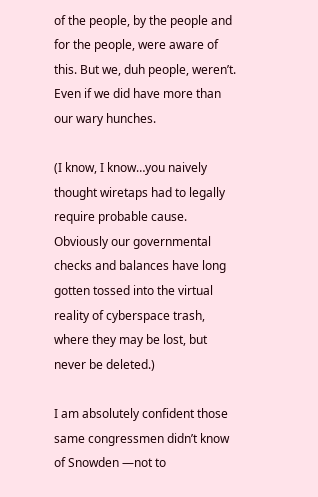of the people, by the people and for the people, were aware of this. But we, duh people, weren’t. Even if we did have more than our wary hunches.

(I know, I know…you naively thought wiretaps had to legally require probable cause. Obviously our governmental checks and balances have long gotten tossed into the virtual reality of cyberspace trash, where they may be lost, but never be deleted.)

I am absolutely confident those same congressmen didn’t know of Snowden —not to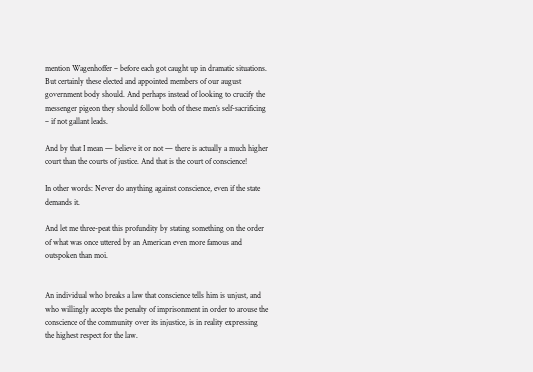mention Wagenhoffer – before each got caught up in dramatic situations. But certainly these elected and appointed members of our august government body should. And perhaps instead of looking to crucify the messenger pigeon they should follow both of these men’s self-sacrificing – if not gallant leads.

And by that I mean — believe it or not — there is actually a much higher court than the courts of justice. And that is the court of conscience!

In other words: Never do anything against conscience, even if the state demands it.

And let me three-peat this profundity by stating something on the order of what was once uttered by an American even more famous and outspoken than moi.


An individual who breaks a law that conscience tells him is unjust, and who willingly accepts the penalty of imprisonment in order to arouse the conscience of the community over its injustice, is in reality expressing the highest respect for the law.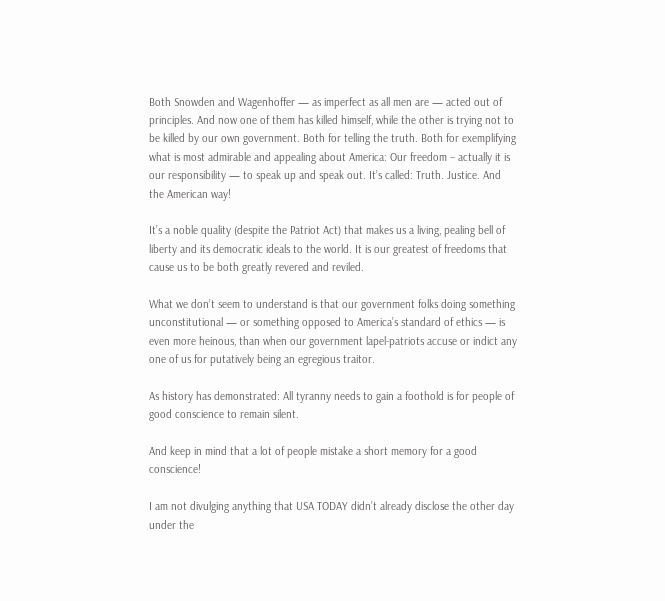Both Snowden and Wagenhoffer — as imperfect as all men are — acted out of principles. And now one of them has killed himself, while the other is trying not to be killed by our own government. Both for telling the truth. Both for exemplifying what is most admirable and appealing about America: Our freedom – actually it is our responsibility — to speak up and speak out. It’s called: Truth. Justice. And the American way!

It’s a noble quality (despite the Patriot Act) that makes us a living, pealing bell of liberty and its democratic ideals to the world. It is our greatest of freedoms that cause us to be both greatly revered and reviled.

What we don’t seem to understand is that our government folks doing something unconstitutional — or something opposed to America’s standard of ethics — is even more heinous, than when our government lapel-patriots accuse or indict any one of us for putatively being an egregious traitor.

As history has demonstrated: All tyranny needs to gain a foothold is for people of good conscience to remain silent.

And keep in mind that a lot of people mistake a short memory for a good conscience!

I am not divulging anything that USA TODAY didn’t already disclose the other day under the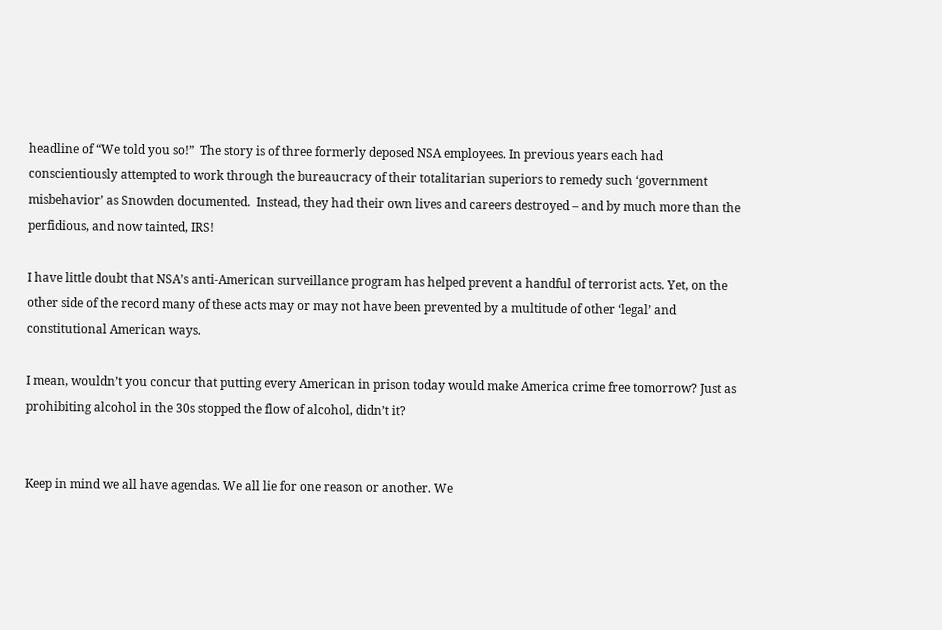headline of “We told you so!”  The story is of three formerly deposed NSA employees. In previous years each had conscientiously attempted to work through the bureaucracy of their totalitarian superiors to remedy such ‘government misbehavior’ as Snowden documented.  Instead, they had their own lives and careers destroyed – and by much more than the perfidious, and now tainted, IRS!

I have little doubt that NSA’s anti-American surveillance program has helped prevent a handful of terrorist acts. Yet, on the other side of the record many of these acts may or may not have been prevented by a multitude of other ‘legal’ and constitutional American ways.

I mean, wouldn’t you concur that putting every American in prison today would make America crime free tomorrow? Just as prohibiting alcohol in the 30s stopped the flow of alcohol, didn’t it?


Keep in mind we all have agendas. We all lie for one reason or another. We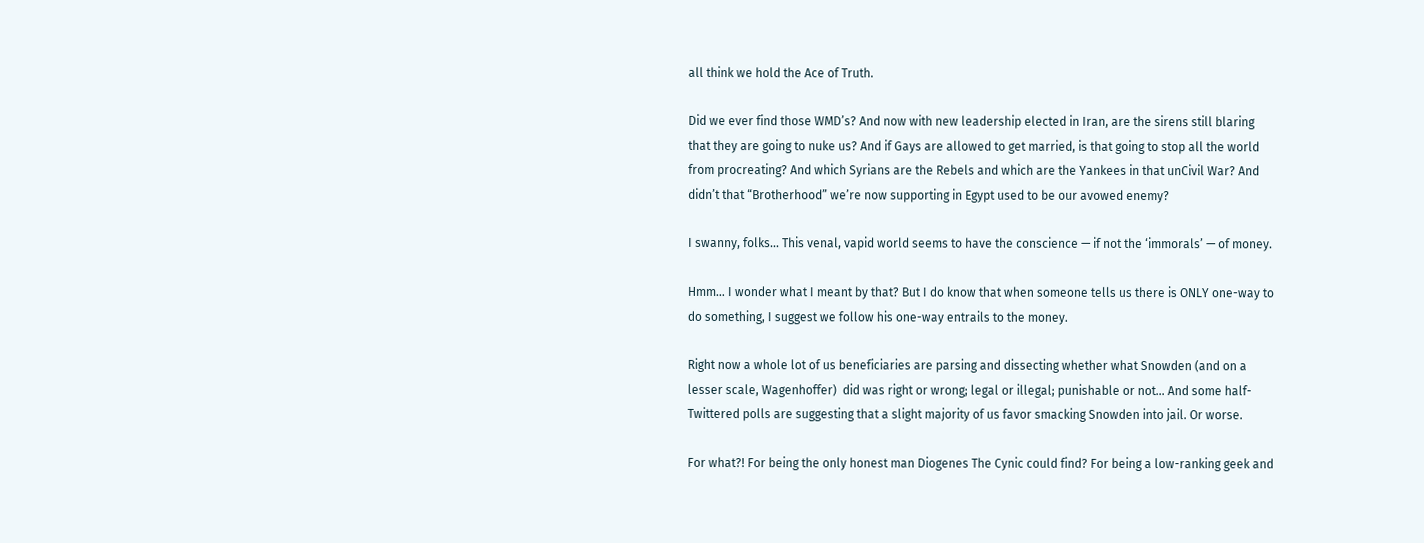all think we hold the Ace of Truth.

Did we ever find those WMD’s? And now with new leadership elected in Iran, are the sirens still blaring that they are going to nuke us? And if Gays are allowed to get married, is that going to stop all the world from procreating? And which Syrians are the Rebels and which are the Yankees in that unCivil War? And didn’t that “Brotherhood” we’re now supporting in Egypt used to be our avowed enemy?

I swanny, folks… This venal, vapid world seems to have the conscience — if not the ‘immorals’ — of money.

Hmm… I wonder what I meant by that? But I do know that when someone tells us there is ONLY one-way to do something, I suggest we follow his one-way entrails to the money.

Right now a whole lot of us beneficiaries are parsing and dissecting whether what Snowden (and on a lesser scale, Wagenhoffer)  did was right or wrong; legal or illegal; punishable or not… And some half-Twittered polls are suggesting that a slight majority of us favor smacking Snowden into jail. Or worse.

For what?! For being the only honest man Diogenes The Cynic could find? For being a low-ranking geek and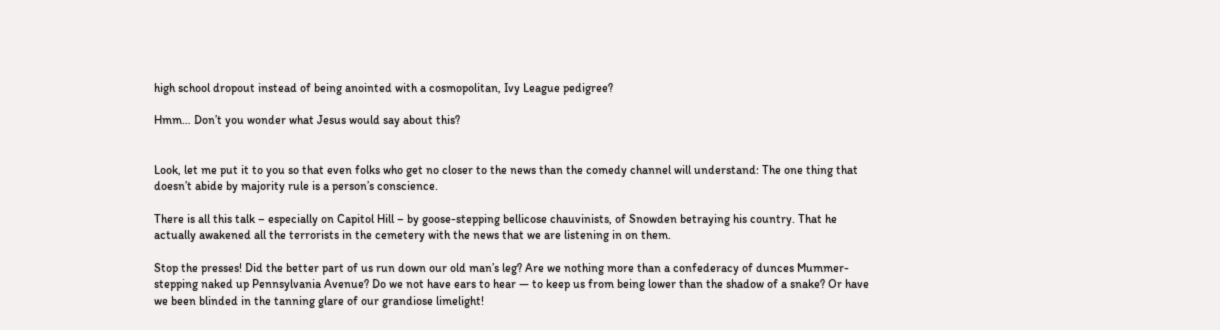high school dropout instead of being anointed with a cosmopolitan, Ivy League pedigree?

Hmm… Don’t you wonder what Jesus would say about this?


Look, let me put it to you so that even folks who get no closer to the news than the comedy channel will understand: The one thing that doesn’t abide by majority rule is a person’s conscience.

There is all this talk – especially on Capitol Hill – by goose-stepping bellicose chauvinists, of Snowden betraying his country. That he actually awakened all the terrorists in the cemetery with the news that we are listening in on them.

Stop the presses! Did the better part of us run down our old man’s leg? Are we nothing more than a confederacy of dunces Mummer-stepping naked up Pennsylvania Avenue? Do we not have ears to hear — to keep us from being lower than the shadow of a snake? Or have we been blinded in the tanning glare of our grandiose limelight!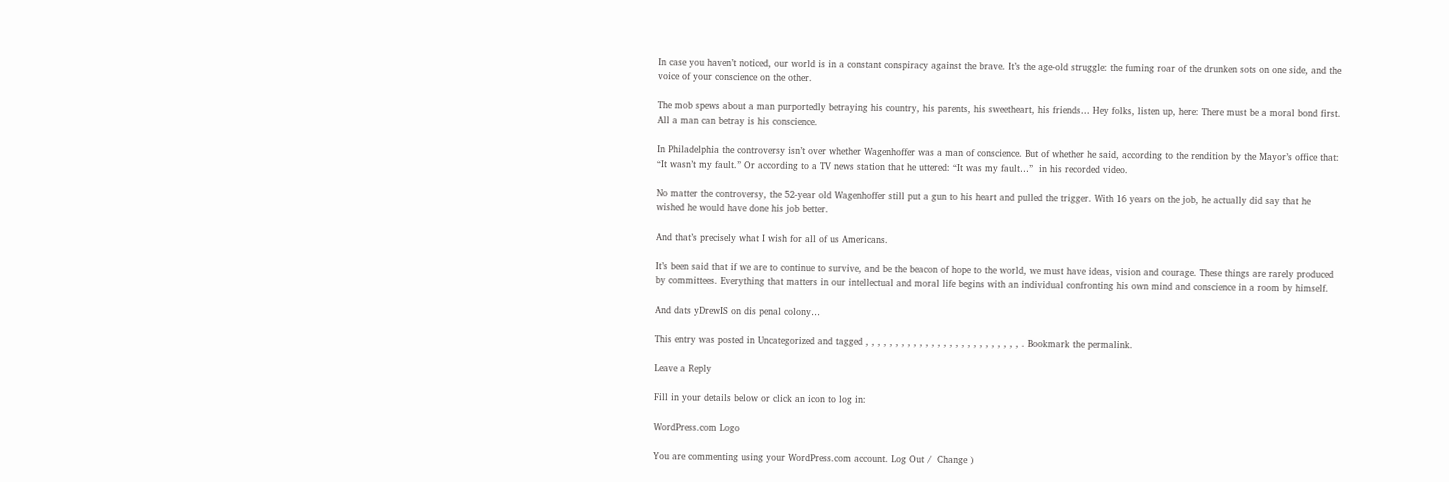In case you haven’t noticed, our world is in a constant conspiracy against the brave. It’s the age-old struggle: the fuming roar of the drunken sots on one side, and the voice of your conscience on the other.

The mob spews about a man purportedly betraying his country, his parents, his sweetheart, his friends… Hey folks, listen up, here: There must be a moral bond first. All a man can betray is his conscience.

In Philadelphia the controversy isn’t over whether Wagenhoffer was a man of conscience. But of whether he said, according to the rendition by the Mayor’s office that: “It wasn’t my fault.” Or according to a TV news station that he uttered: “It was my fault…”  in his recorded video.

No matter the controversy, the 52-year old Wagenhoffer still put a gun to his heart and pulled the trigger. With 16 years on the job, he actually did say that he wished he would have done his job better.

And that’s precisely what I wish for all of us Americans.

It’s been said that if we are to continue to survive, and be the beacon of hope to the world, we must have ideas, vision and courage. These things are rarely produced by committees. Everything that matters in our intellectual and moral life begins with an individual confronting his own mind and conscience in a room by himself.

And dats yDrewIS on dis penal colony…

This entry was posted in Uncategorized and tagged , , , , , , , , , , , , , , , , , , , , , , , , , , . Bookmark the permalink.

Leave a Reply

Fill in your details below or click an icon to log in:

WordPress.com Logo

You are commenting using your WordPress.com account. Log Out /  Change )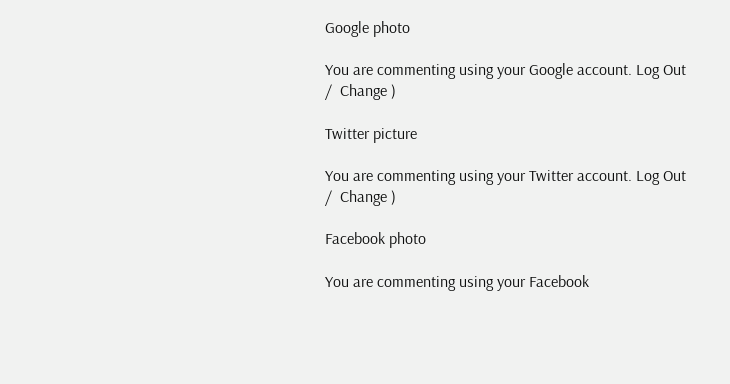Google photo

You are commenting using your Google account. Log Out /  Change )

Twitter picture

You are commenting using your Twitter account. Log Out /  Change )

Facebook photo

You are commenting using your Facebook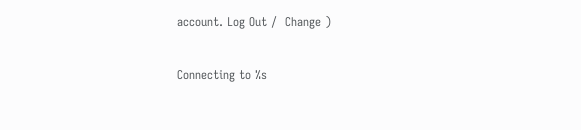account. Log Out /  Change )

Connecting to %s